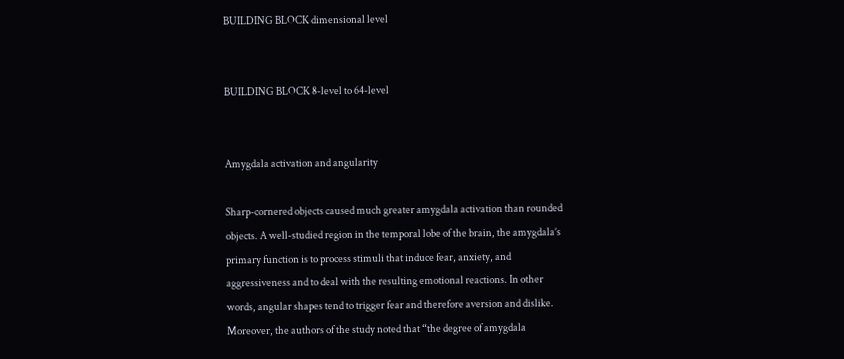BUILDING BLOCK dimensional level


BUILDING BLOCK 8-level to 64-level


Amygdala activation and angularity

Sharp-cornered objects caused much greater amygdala activation than rounded objects. A well-studied region in the temporal lobe of the brain, the amygdala’s primary function is to process stimuli that induce fear, anxiety, and aggressiveness and to deal with the resulting emotional reactions. In other words, angular shapes tend to trigger fear and therefore aversion and dislike. Moreover, the authors of the study noted that “the degree of amygdala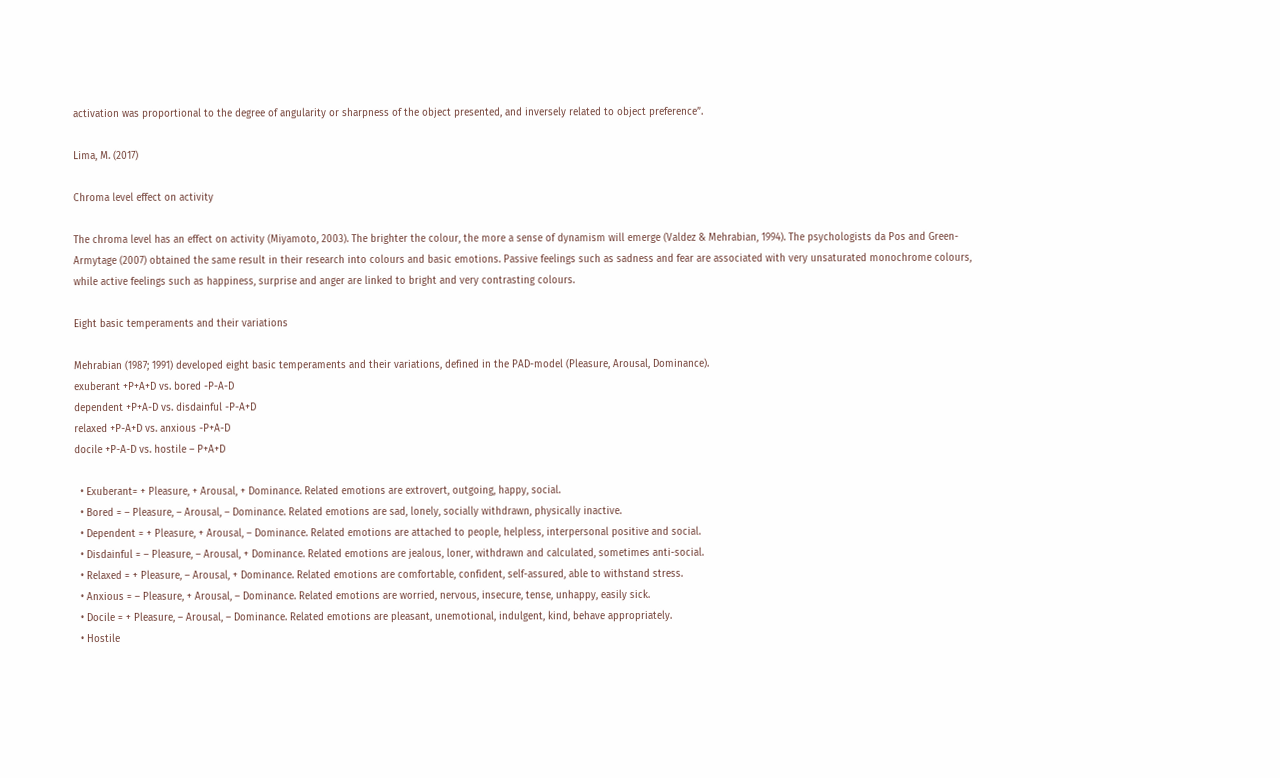activation was proportional to the degree of angularity or sharpness of the object presented, and inversely related to object preference”.

Lima, M. (2017)

Chroma level effect on activity

The chroma level has an effect on activity (Miyamoto, 2003). The brighter the colour, the more a sense of dynamism will emerge (Valdez & Mehrabian, 1994). The psychologists da Pos and Green-Armytage (2007) obtained the same result in their research into colours and basic emotions. Passive feelings such as sadness and fear are associated with very unsaturated monochrome colours, while active feelings such as happiness, surprise and anger are linked to bright and very contrasting colours.

Eight basic temperaments and their variations

Mehrabian (1987; 1991) developed eight basic temperaments and their variations, defined in the PAD-model (Pleasure, Arousal, Dominance).
exuberant +P+A+D vs. bored -P-A-D
dependent +P+A-D vs. disdainful -P-A+D
relaxed +P-A+D vs. anxious -P+A-D
docile +P-A-D vs. hostile – P+A+D

  • Exuberant= + Pleasure, + Arousal, + Dominance. Related emotions are extrovert, outgoing, happy, social.
  • Bored = – Pleasure, – Arousal, – Dominance. Related emotions are sad, lonely, socially withdrawn, physically inactive.
  • Dependent = + Pleasure, + Arousal, – Dominance. Related emotions are attached to people, helpless, interpersonal positive and social.
  • Disdainful = – Pleasure, – Arousal, + Dominance. Related emotions are jealous, loner, withdrawn and calculated, sometimes anti-social.
  • Relaxed = + Pleasure, – Arousal, + Dominance. Related emotions are comfortable, confident, self-assured, able to withstand stress.
  • Anxious = – Pleasure, + Arousal, – Dominance. Related emotions are worried, nervous, insecure, tense, unhappy, easily sick.
  • Docile = + Pleasure, – Arousal, – Dominance. Related emotions are pleasant, unemotional, indulgent, kind, behave appropriately.
  • Hostile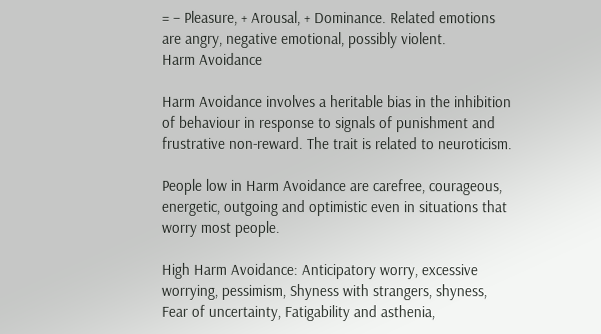= – Pleasure, + Arousal, + Dominance. Related emotions are angry, negative emotional, possibly violent.
Harm Avoidance

Harm Avoidance involves a heritable bias in the inhibition of behaviour in response to signals of punishment and frustrative non-reward. The trait is related to neuroticism.

People low in Harm Avoidance are carefree, courageous, energetic, outgoing and optimistic even in situations that worry most people.

High Harm Avoidance: Anticipatory worry, excessive worrying, pessimism, Shyness with strangers, shyness, Fear of uncertainty, Fatigability and asthenia,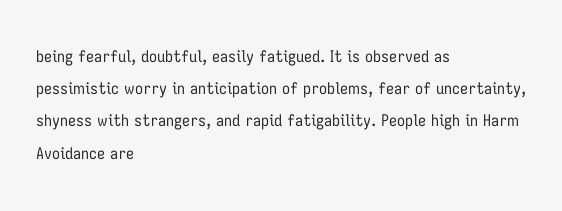being fearful, doubtful, easily fatigued. It is observed as pessimistic worry in anticipation of problems, fear of uncertainty, shyness with strangers, and rapid fatigability. People high in Harm Avoidance are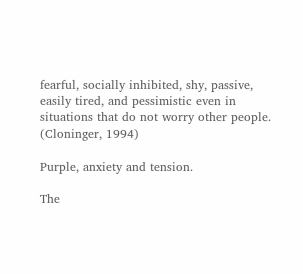fearful, socially inhibited, shy, passive, easily tired, and pessimistic even in situations that do not worry other people.
(Cloninger, 1994)

Purple, anxiety and tension.

The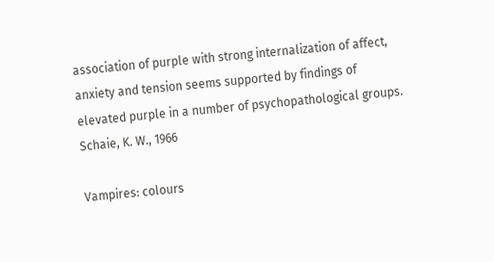association of purple with strong internalization of affect, anxiety and tension seems supported by findings of elevated purple in a number of psychopathological groups.
Schaie, K. W., 1966

Vampires: colours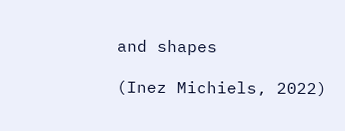and shapes

(Inez Michiels, 2022)